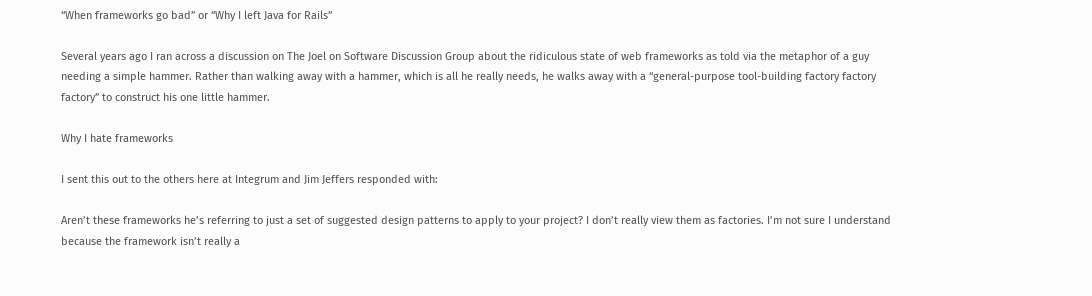“When frameworks go bad” or “Why I left Java for Rails”

Several years ago I ran across a discussion on The Joel on Software Discussion Group about the ridiculous state of web frameworks as told via the metaphor of a guy needing a simple hammer. Rather than walking away with a hammer, which is all he really needs, he walks away with a “general-purpose tool-building factory factory factory” to construct his one little hammer.

Why I hate frameworks

I sent this out to the others here at Integrum and Jim Jeffers responded with:

Aren’t these frameworks he’s referring to just a set of suggested design patterns to apply to your project? I don’t really view them as factories. I’m not sure I understand because the framework isn’t really a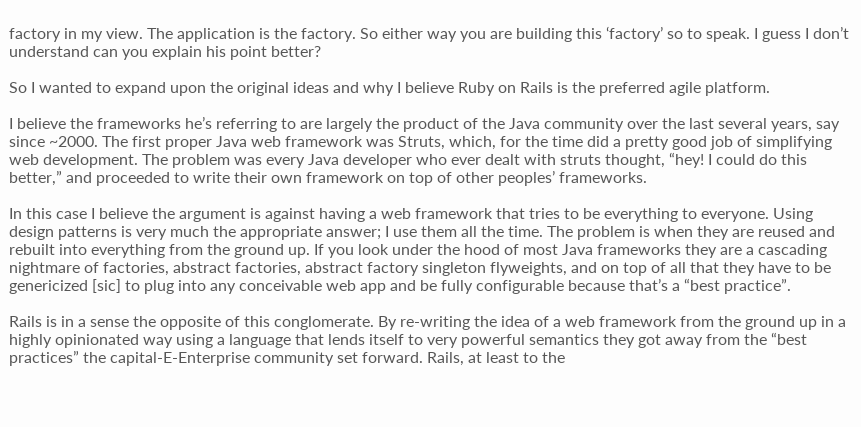factory in my view. The application is the factory. So either way you are building this ‘factory’ so to speak. I guess I don’t understand can you explain his point better?

So I wanted to expand upon the original ideas and why I believe Ruby on Rails is the preferred agile platform.

I believe the frameworks he’s referring to are largely the product of the Java community over the last several years, say since ~2000. The first proper Java web framework was Struts, which, for the time did a pretty good job of simplifying web development. The problem was every Java developer who ever dealt with struts thought, “hey! I could do this better,” and proceeded to write their own framework on top of other peoples’ frameworks.

In this case I believe the argument is against having a web framework that tries to be everything to everyone. Using design patterns is very much the appropriate answer; I use them all the time. The problem is when they are reused and rebuilt into everything from the ground up. If you look under the hood of most Java frameworks they are a cascading nightmare of factories, abstract factories, abstract factory singleton flyweights, and on top of all that they have to be genericized [sic] to plug into any conceivable web app and be fully configurable because that’s a “best practice”.

Rails is in a sense the opposite of this conglomerate. By re-writing the idea of a web framework from the ground up in a highly opinionated way using a language that lends itself to very powerful semantics they got away from the “best practices” the capital-E-Enterprise community set forward. Rails, at least to the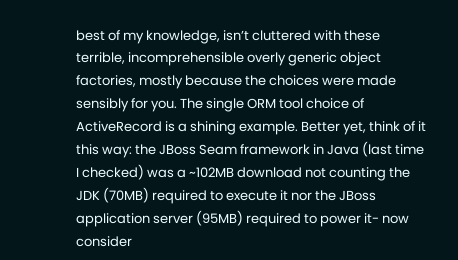best of my knowledge, isn’t cluttered with these terrible, incomprehensible overly generic object factories, mostly because the choices were made sensibly for you. The single ORM tool choice of ActiveRecord is a shining example. Better yet, think of it this way: the JBoss Seam framework in Java (last time I checked) was a ~102MB download not counting the JDK (70MB) required to execute it nor the JBoss application server (95MB) required to power it- now consider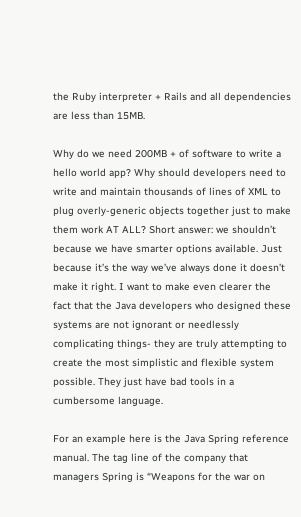the Ruby interpreter + Rails and all dependencies are less than 15MB.

Why do we need 200MB + of software to write a hello world app? Why should developers need to write and maintain thousands of lines of XML to plug overly-generic objects together just to make them work AT ALL? Short answer: we shouldn’t because we have smarter options available. Just because it’s the way we’ve always done it doesn’t make it right. I want to make even clearer the fact that the Java developers who designed these systems are not ignorant or needlessly complicating things- they are truly attempting to create the most simplistic and flexible system possible. They just have bad tools in a cumbersome language.

For an example here is the Java Spring reference manual. The tag line of the company that managers Spring is “Weapons for the war on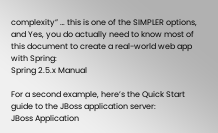complexity” … this is one of the SIMPLER options, and Yes, you do actually need to know most of this document to create a real-world web app with Spring:
Spring 2.5.x Manual

For a second example, here’s the Quick Start guide to the JBoss application server:
JBoss Application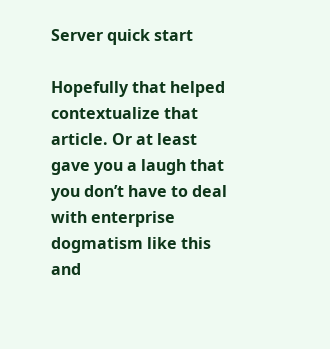Server quick start

Hopefully that helped contextualize that article. Or at least gave you a laugh that you don’t have to deal with enterprise dogmatism like this and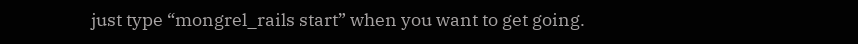just type “mongrel_rails start” when you want to get going.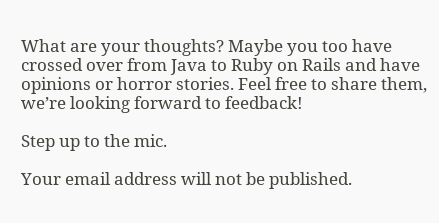What are your thoughts? Maybe you too have crossed over from Java to Ruby on Rails and have opinions or horror stories. Feel free to share them, we’re looking forward to feedback!

Step up to the mic.

Your email address will not be published.